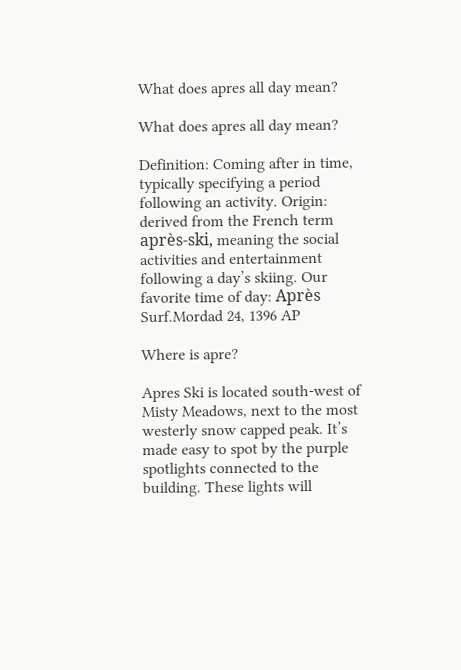What does apres all day mean?

What does apres all day mean?

Definition: Coming after in time, typically specifying a period following an activity. Origin: derived from the French term après-ski, meaning the social activities and entertainment following a day’s skiing. Our favorite time of day: Après Surf.Mordad 24, 1396 AP

Where is apre?

Apres Ski is located south-west of Misty Meadows, next to the most westerly snow capped peak. It’s made easy to spot by the purple spotlights connected to the building. These lights will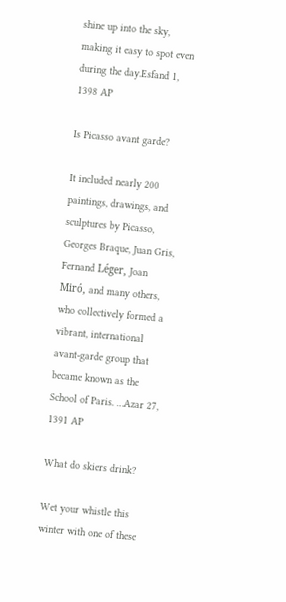shine up into the sky, making it easy to spot even during the day.Esfand 1, 1398 AP

Is Picasso avant garde?

It included nearly 200 paintings, drawings, and sculptures by Picasso, Georges Braque, Juan Gris, Fernand Léger, Joan Miró, and many others, who collectively formed a vibrant, international avant-garde group that became known as the School of Paris. …Azar 27, 1391 AP

What do skiers drink?

Wet your whistle this winter with one of these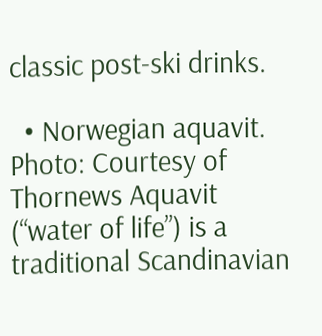classic post-ski drinks.

  • Norwegian aquavit. Photo: Courtesy of Thornews Aquavit (“water of life”) is a traditional Scandinavian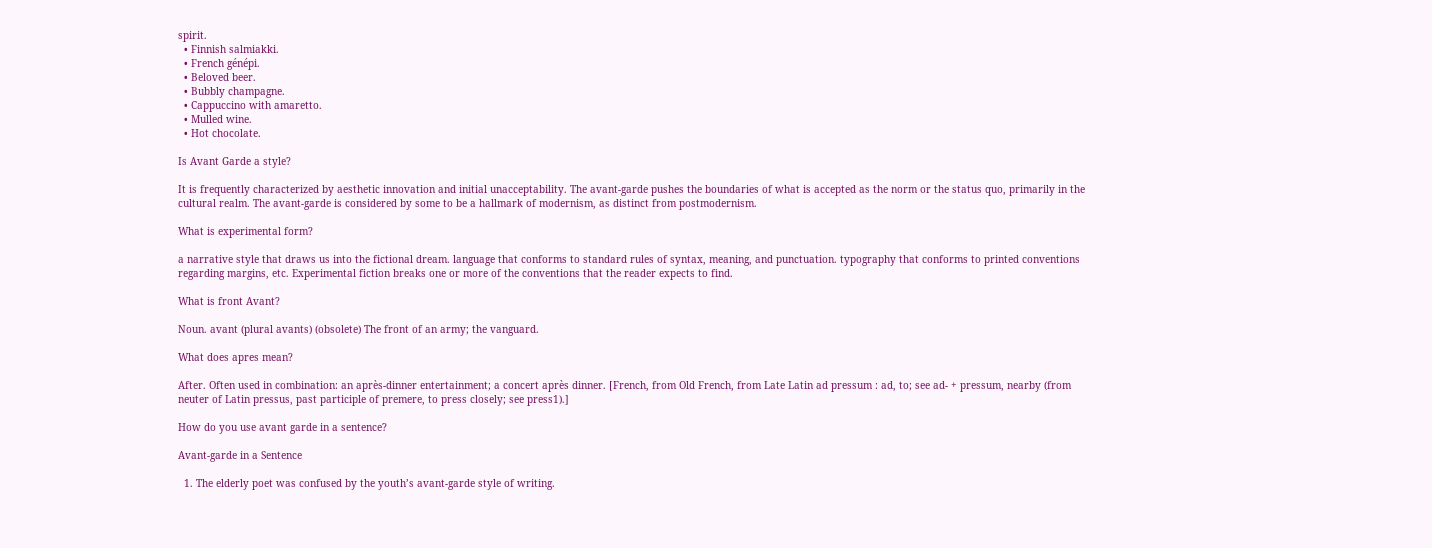spirit.
  • Finnish salmiakki.
  • French génépi.
  • Beloved beer.
  • Bubbly champagne.
  • Cappuccino with amaretto.
  • Mulled wine.
  • Hot chocolate.

Is Avant Garde a style?

It is frequently characterized by aesthetic innovation and initial unacceptability. The avant-garde pushes the boundaries of what is accepted as the norm or the status quo, primarily in the cultural realm. The avant-garde is considered by some to be a hallmark of modernism, as distinct from postmodernism.

What is experimental form?

a narrative style that draws us into the fictional dream. language that conforms to standard rules of syntax, meaning, and punctuation. typography that conforms to printed conventions regarding margins, etc. Experimental fiction breaks one or more of the conventions that the reader expects to find.

What is front Avant?

Noun. avant (plural avants) (obsolete) The front of an army; the vanguard.

What does apres mean?

After. Often used in combination: an après-dinner entertainment; a concert après dinner. [French, from Old French, from Late Latin ad pressum : ad, to; see ad- + pressum, nearby (from neuter of Latin pressus, past participle of premere, to press closely; see press1).]

How do you use avant garde in a sentence?

Avant-garde in a Sentence

  1. The elderly poet was confused by the youth’s avant-garde style of writing.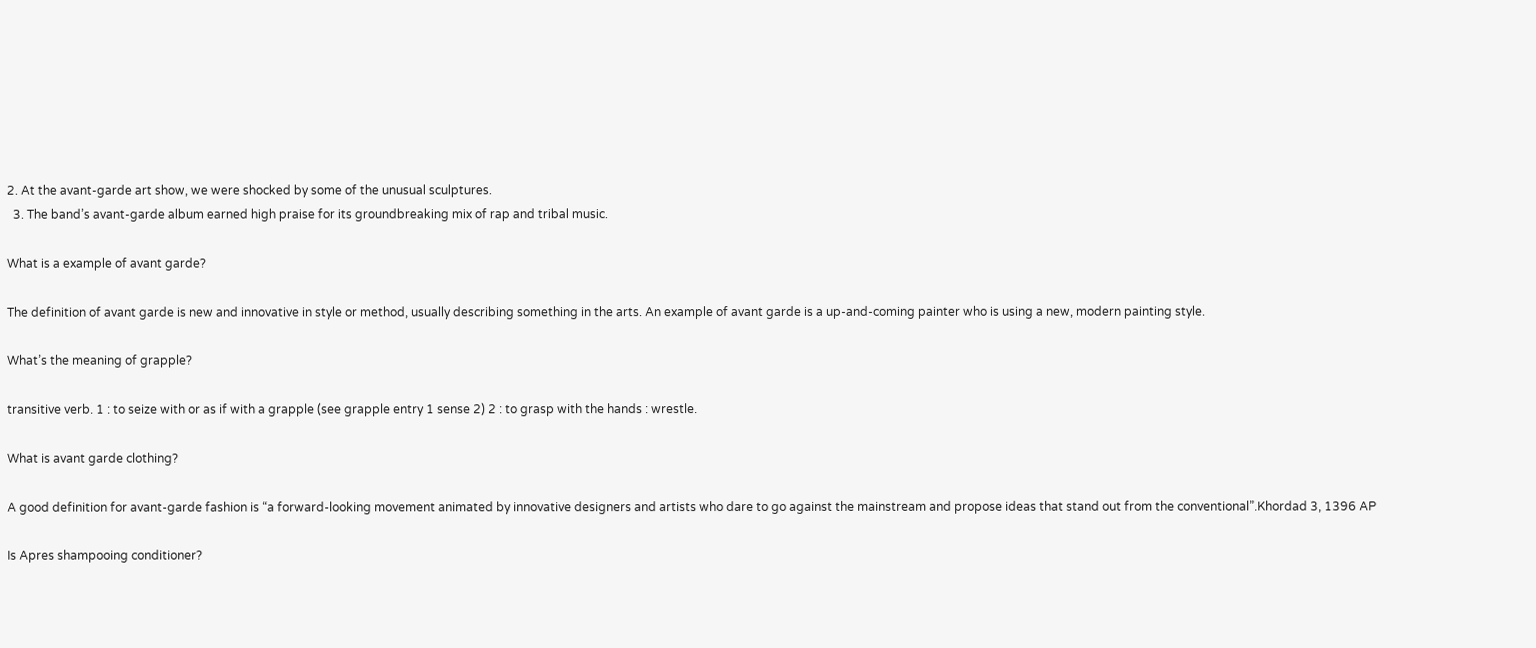2. At the avant-garde art show, we were shocked by some of the unusual sculptures.
  3. The band’s avant-garde album earned high praise for its groundbreaking mix of rap and tribal music.

What is a example of avant garde?

The definition of avant garde is new and innovative in style or method, usually describing something in the arts. An example of avant garde is a up-and-coming painter who is using a new, modern painting style.

What’s the meaning of grapple?

transitive verb. 1 : to seize with or as if with a grapple (see grapple entry 1 sense 2) 2 : to grasp with the hands : wrestle.

What is avant garde clothing?

A good definition for avant-garde fashion is “a forward-looking movement animated by innovative designers and artists who dare to go against the mainstream and propose ideas that stand out from the conventional”.Khordad 3, 1396 AP

Is Apres shampooing conditioner?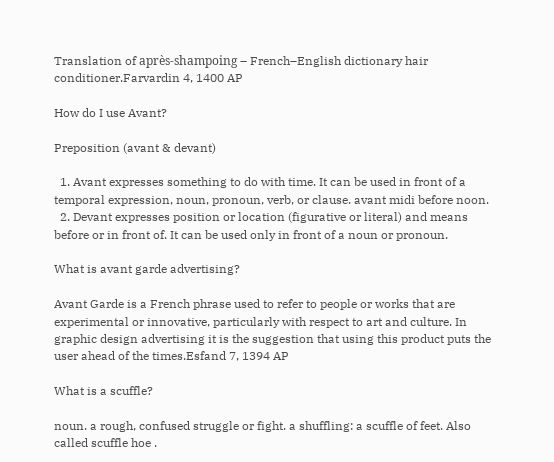Translation of après-shampoing – French–English dictionary hair conditioner.Farvardin 4, 1400 AP

How do I use Avant?

Preposition (avant & devant)

  1. Avant expresses something to do with time. It can be used in front of a temporal expression, noun, pronoun, verb, or clause. avant midi before noon.
  2. Devant expresses position or location (figurative or literal) and means before or in front of. It can be used only in front of a noun or pronoun.

What is avant garde advertising?

Avant Garde is a French phrase used to refer to people or works that are experimental or innovative, particularly with respect to art and culture. In graphic design advertising it is the suggestion that using this product puts the user ahead of the times.Esfand 7, 1394 AP

What is a scuffle?

noun. a rough, confused struggle or fight. a shuffling: a scuffle of feet. Also called scuffle hoe .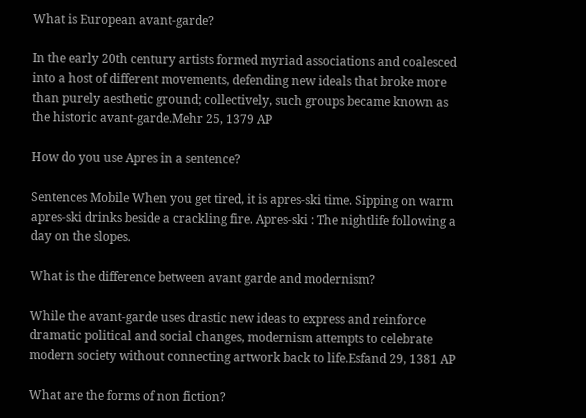What is European avant-garde?

In the early 20th century artists formed myriad associations and coalesced into a host of different movements, defending new ideals that broke more than purely aesthetic ground; collectively, such groups became known as the historic avant-garde.Mehr 25, 1379 AP

How do you use Apres in a sentence?

Sentences Mobile When you get tired, it is apres-ski time. Sipping on warm apres-ski drinks beside a crackling fire. Apres-ski : The nightlife following a day on the slopes.

What is the difference between avant garde and modernism?

While the avant-garde uses drastic new ideas to express and reinforce dramatic political and social changes, modernism attempts to celebrate modern society without connecting artwork back to life.Esfand 29, 1381 AP

What are the forms of non fiction?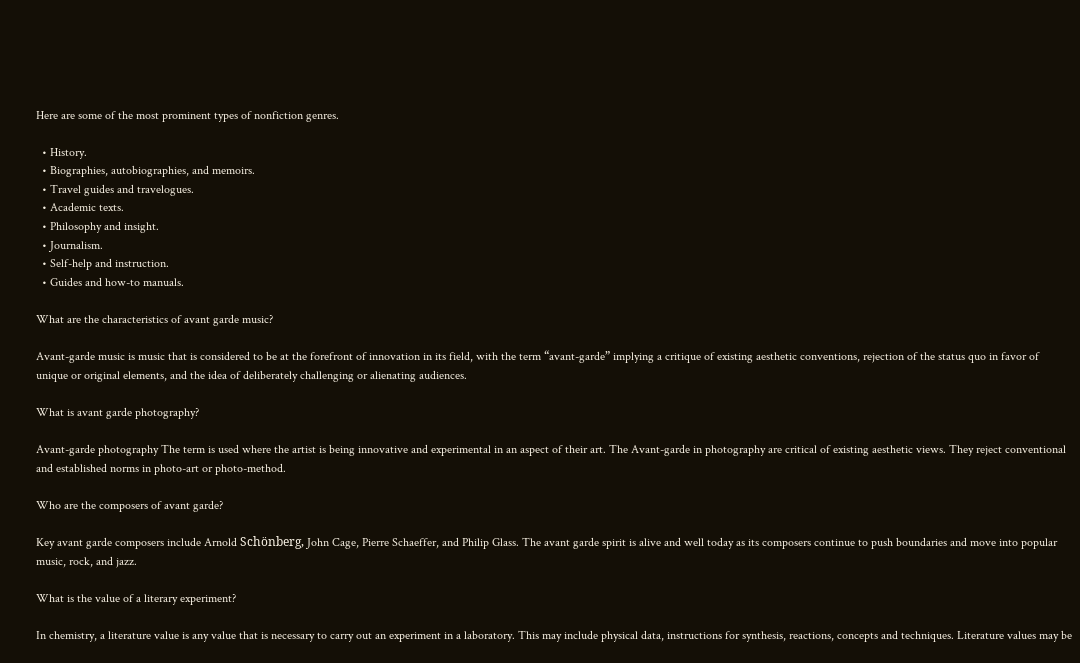Here are some of the most prominent types of nonfiction genres.

  • History.
  • Biographies, autobiographies, and memoirs.
  • Travel guides and travelogues.
  • Academic texts.
  • Philosophy and insight.
  • Journalism.
  • Self-help and instruction.
  • Guides and how-to manuals.

What are the characteristics of avant garde music?

Avant-garde music is music that is considered to be at the forefront of innovation in its field, with the term “avant-garde” implying a critique of existing aesthetic conventions, rejection of the status quo in favor of unique or original elements, and the idea of deliberately challenging or alienating audiences.

What is avant garde photography?

Avant-garde photography The term is used where the artist is being innovative and experimental in an aspect of their art. The Avant-garde in photography are critical of existing aesthetic views. They reject conventional and established norms in photo-art or photo-method.

Who are the composers of avant garde?

Key avant garde composers include Arnold Schönberg, John Cage, Pierre Schaeffer, and Philip Glass. The avant garde spirit is alive and well today as its composers continue to push boundaries and move into popular music, rock, and jazz.

What is the value of a literary experiment?

In chemistry, a literature value is any value that is necessary to carry out an experiment in a laboratory. This may include physical data, instructions for synthesis, reactions, concepts and techniques. Literature values may be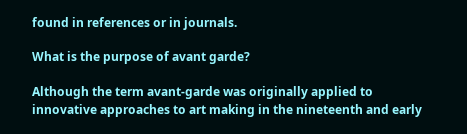found in references or in journals.

What is the purpose of avant garde?

Although the term avant-garde was originally applied to innovative approaches to art making in the nineteenth and early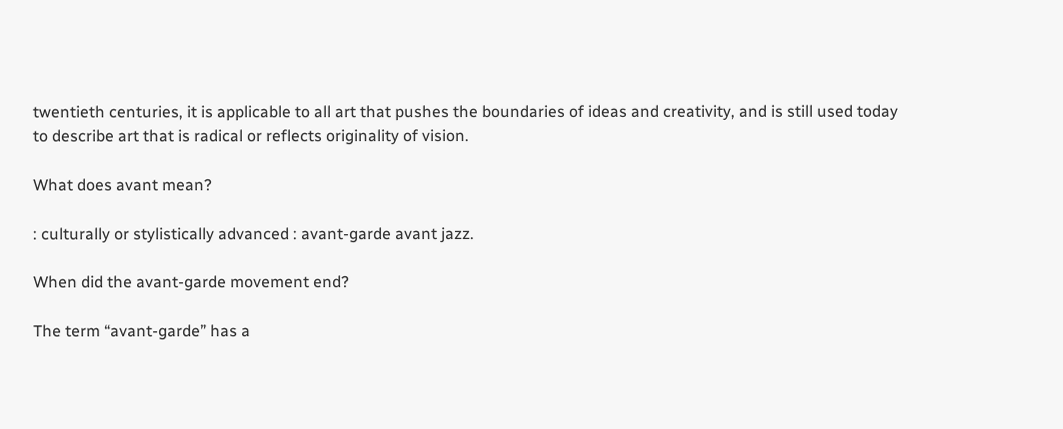twentieth centuries, it is applicable to all art that pushes the boundaries of ideas and creativity, and is still used today to describe art that is radical or reflects originality of vision.

What does avant mean?

: culturally or stylistically advanced : avant-garde avant jazz.

When did the avant-garde movement end?

The term “avant-garde” has a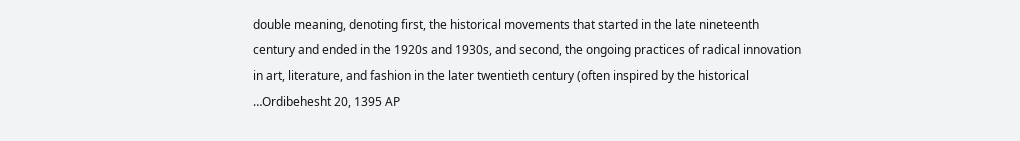double meaning, denoting first, the historical movements that started in the late nineteenth century and ended in the 1920s and 1930s, and second, the ongoing practices of radical innovation in art, literature, and fashion in the later twentieth century (often inspired by the historical …Ordibehesht 20, 1395 AP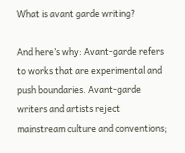What is avant garde writing?

And here’s why: Avant-garde refers to works that are experimental and push boundaries. Avant-garde writers and artists reject mainstream culture and conventions;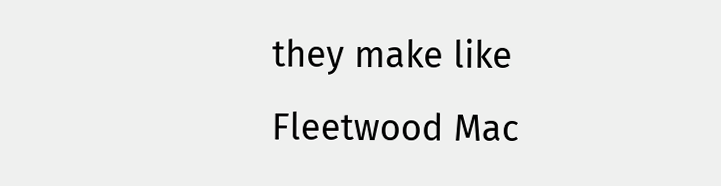they make like Fleetwood Mac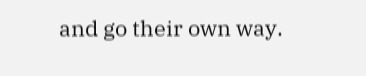and go their own way.